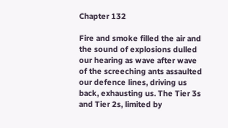Chapter 132

Fire and smoke filled the air and the sound of explosions dulled our hearing as wave after wave of the screeching ants assaulted our defence lines, driving us back, exhausting us. The Tier 3s and Tier 2s, limited by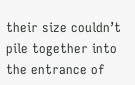their size couldn’t pile together into the entrance of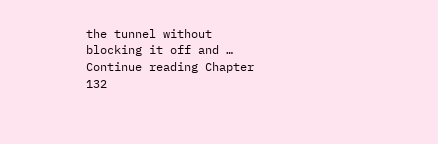the tunnel without blocking it off and … Continue reading Chapter 132